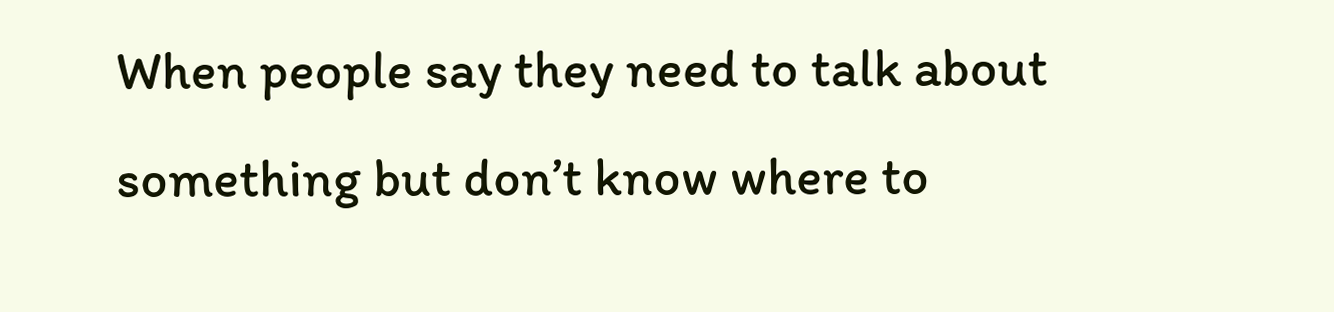When people say they need to talk about something but don’t know where to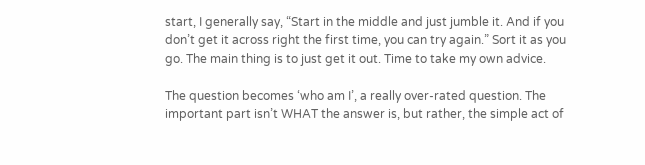start, I generally say, “Start in the middle and just jumble it. And if you don’t get it across right the first time, you can try again.” Sort it as you go. The main thing is to just get it out. Time to take my own advice.

The question becomes ‘who am I’, a really over-rated question. The important part isn’t WHAT the answer is, but rather, the simple act of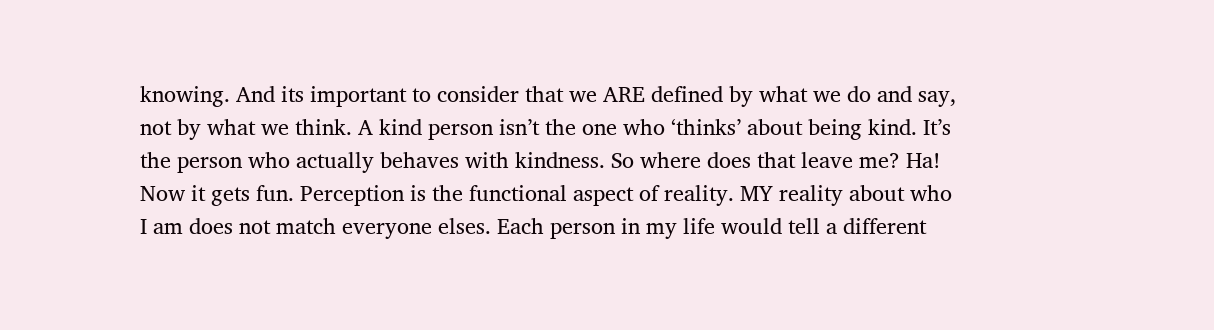knowing. And its important to consider that we ARE defined by what we do and say, not by what we think. A kind person isn’t the one who ‘thinks’ about being kind. It’s the person who actually behaves with kindness. So where does that leave me? Ha! Now it gets fun. Perception is the functional aspect of reality. MY reality about who I am does not match everyone elses. Each person in my life would tell a different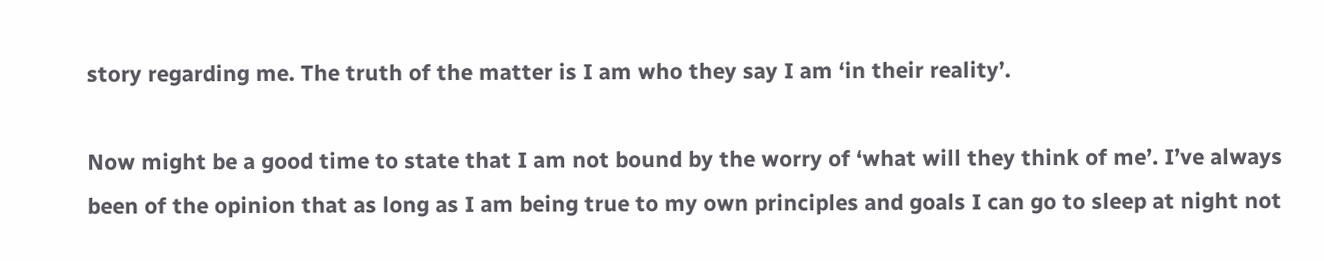story regarding me. The truth of the matter is I am who they say I am ‘in their reality’.

Now might be a good time to state that I am not bound by the worry of ‘what will they think of me’. I’ve always been of the opinion that as long as I am being true to my own principles and goals I can go to sleep at night not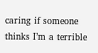caring if someone thinks I’m a terrible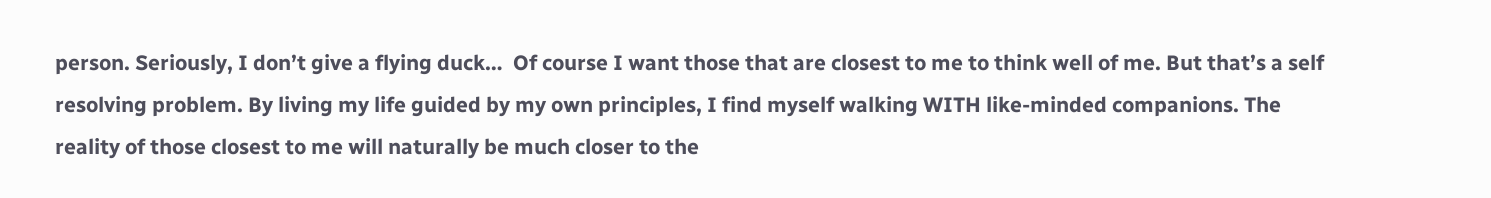person. Seriously, I don’t give a flying duck…  Of course I want those that are closest to me to think well of me. But that’s a self resolving problem. By living my life guided by my own principles, I find myself walking WITH like-minded companions. The reality of those closest to me will naturally be much closer to the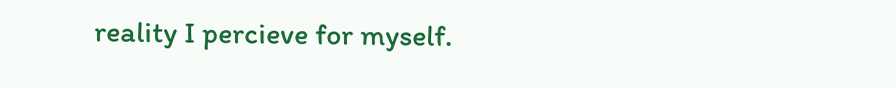reality I percieve for myself.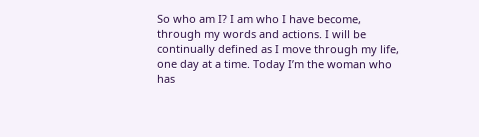So who am I? I am who I have become, through my words and actions. I will be continually defined as I move through my life, one day at a time. Today I’m the woman who has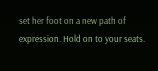set her foot on a new path of expression. Hold on to your seats.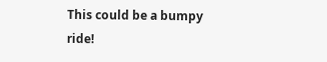This could be a bumpy ride!